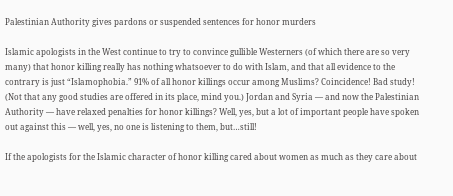Palestinian Authority gives pardons or suspended sentences for honor murders

Islamic apologists in the West continue to try to convince gullible Westerners (of which there are so very many) that honor killing really has nothing whatsoever to do with Islam, and that all evidence to the contrary is just “Islamophobia.” 91% of all honor killings occur among Muslims? Coincidence! Bad study! (Not that any good studies are offered in its place, mind you.) Jordan and Syria — and now the Palestinian Authority — have relaxed penalties for honor killings? Well, yes, but a lot of important people have spoken out against this — well, yes, no one is listening to them, but…still!

If the apologists for the Islamic character of honor killing cared about women as much as they care about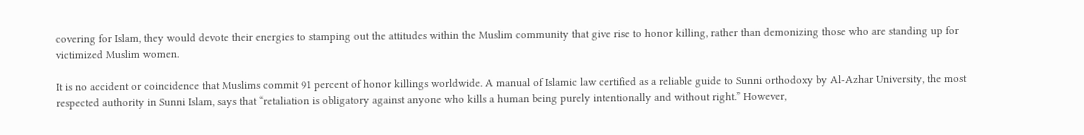covering for Islam, they would devote their energies to stamping out the attitudes within the Muslim community that give rise to honor killing, rather than demonizing those who are standing up for victimized Muslim women.

It is no accident or coincidence that Muslims commit 91 percent of honor killings worldwide. A manual of Islamic law certified as a reliable guide to Sunni orthodoxy by Al-Azhar University, the most respected authority in Sunni Islam, says that “retaliation is obligatory against anyone who kills a human being purely intentionally and without right.” However,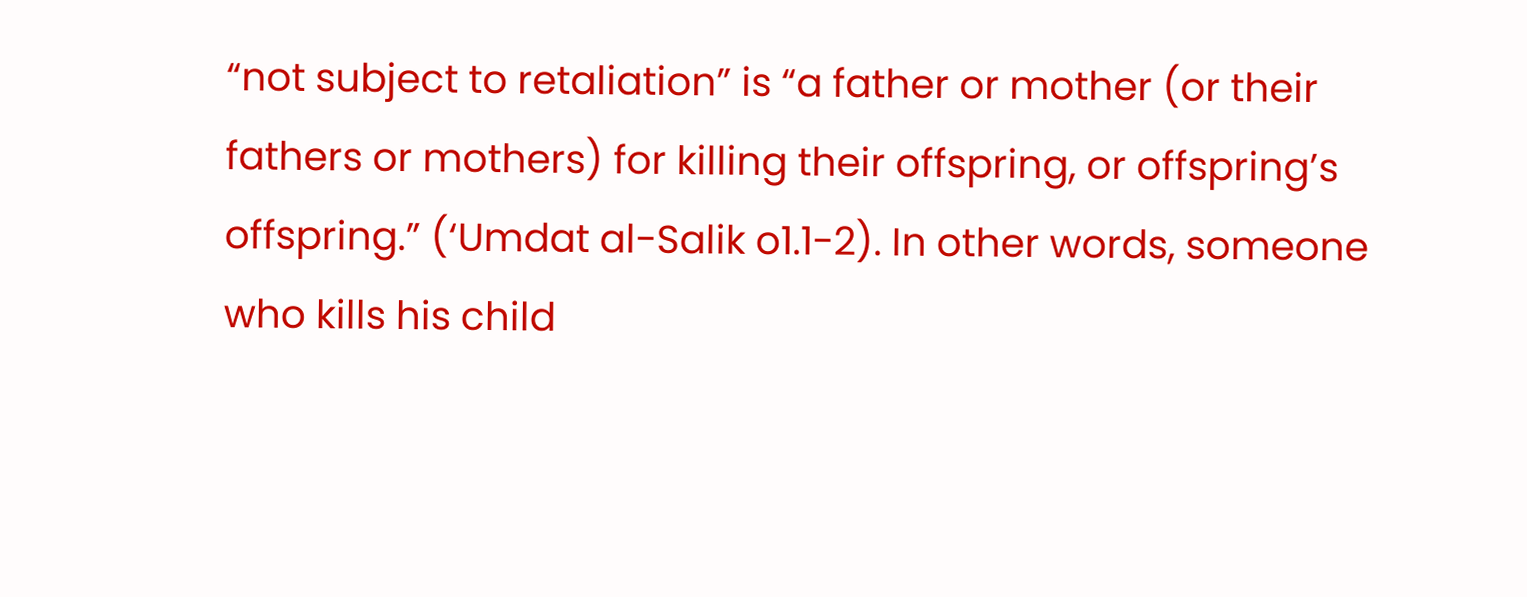“not subject to retaliation” is “a father or mother (or their fathers or mothers) for killing their offspring, or offspring’s offspring.” (‘Umdat al-Salik o1.1-2). In other words, someone who kills his child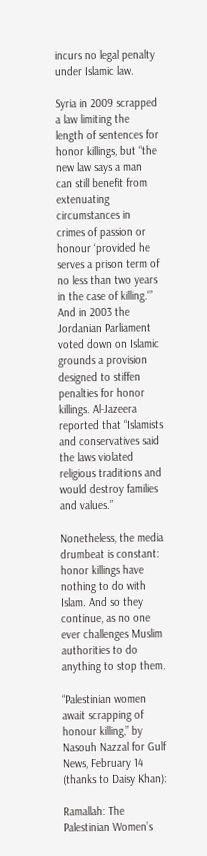incurs no legal penalty under Islamic law.

Syria in 2009 scrapped a law limiting the length of sentences for honor killings, but “the new law says a man can still benefit from extenuating circumstances in crimes of passion or honour ‘provided he serves a prison term of no less than two years in the case of killing.'” And in 2003 the Jordanian Parliament voted down on Islamic grounds a provision designed to stiffen penalties for honor killings. Al-Jazeera reported that “Islamists and conservatives said the laws violated religious traditions and would destroy families and values.”

Nonetheless, the media drumbeat is constant: honor killings have nothing to do with Islam. And so they continue, as no one ever challenges Muslim authorities to do anything to stop them.

“Palestinian women await scrapping of honour killing,” by Nasouh Nazzal for Gulf News, February 14 (thanks to Daisy Khan):

Ramallah: The Palestinian Women’s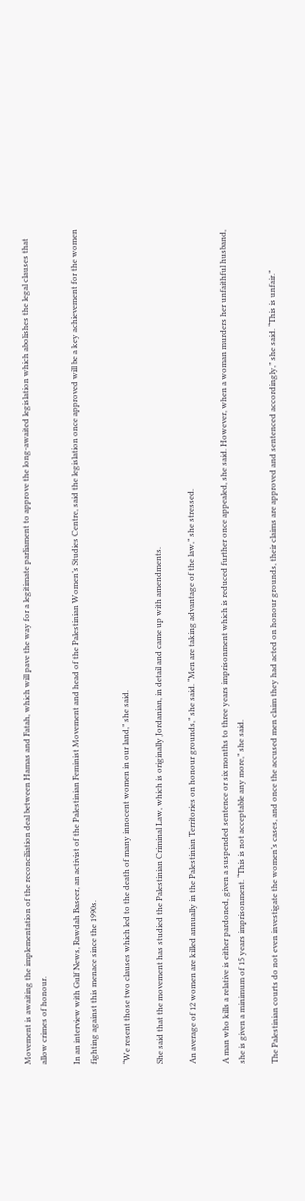Movement is awaiting the implementation of the reconciliation deal between Hamas and Fatah, which will pave the way for a legitimate parliament to approve the long-awaited legislation which abolishes the legal clauses that allow crimes of honour.

In an interview with Gulf News, Rawdah Baseer, an activist of the Palestinian Feminist Movement and head of the Palestinian Women’s Studies Centre, said the legislation once approved will be a key achievement for the women fighting against this menace since the 1990s.

“We resent those two clauses which led to the death of many innocent women in our land,” she said.

She said that the movement has studied the Palestinian Criminal Law, which is originally Jordanian, in detail and came up with amendments.

An average of 12 women are killed annually in the Palestinian Territories on honour grounds,” she said. “Men are taking advantage of the law,” she stressed.

A man who kills a relative is either pardoned, given a suspended sentence or six months to three years imprisonment which is reduced further once appealed, she said. However, when a woman murders her unfaithful husband, she is given a minimum of 15 years imprisonment. “This is not acceptable any more,” she said.

The Palestinian courts do not even investigate the women’s cases, and once the accused men claim they had acted on honour grounds, their claims are approved and sentenced accordingly,” she said. “This is unfair.”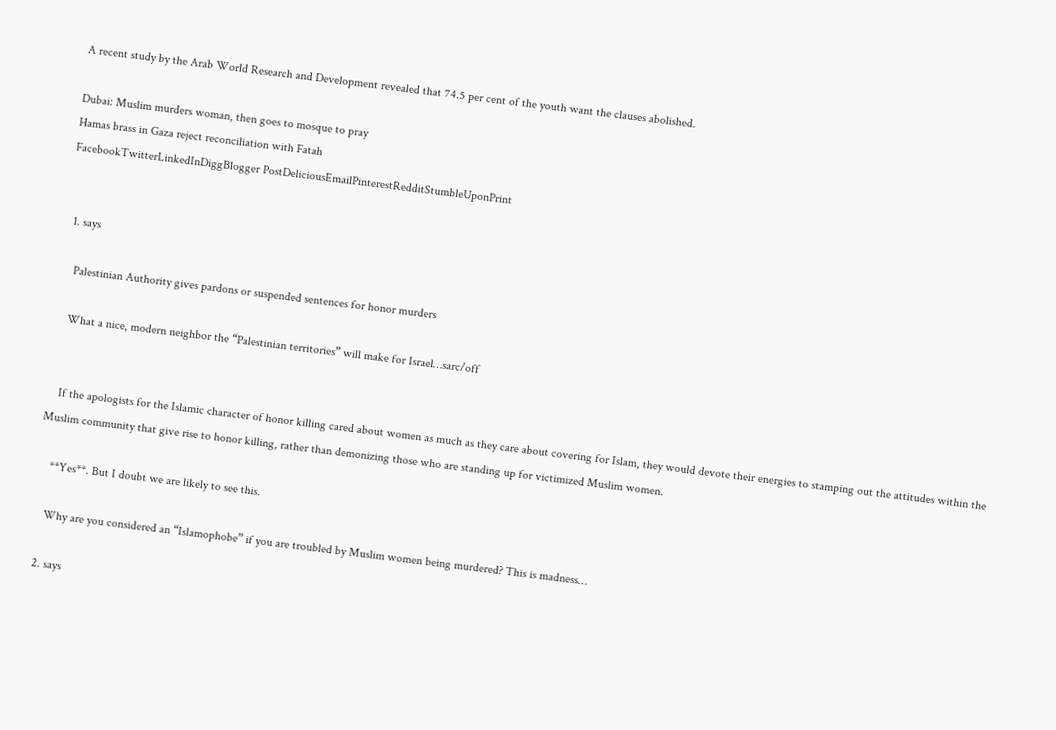A recent study by the Arab World Research and Development revealed that 74.5 per cent of the youth want the clauses abolished.

Dubai: Muslim murders woman, then goes to mosque to pray
Hamas brass in Gaza reject reconciliation with Fatah
FacebookTwitterLinkedInDiggBlogger PostDeliciousEmailPinterestRedditStumbleUponPrint


  1. says

    Palestinian Authority gives pardons or suspended sentences for honor murders

    What a nice, modern neighbor the “Palestinian territories” will make for Israel…sarc/off


    If the apologists for the Islamic character of honor killing cared about women as much as they care about covering for Islam, they would devote their energies to stamping out the attitudes within the Muslim community that give rise to honor killing, rather than demonizing those who are standing up for victimized Muslim women.

    **Yes**. But I doubt we are likely to see this.

    Why are you considered an “Islamophobe” if you are troubled by Muslim women being murdered? This is madness…

  2. says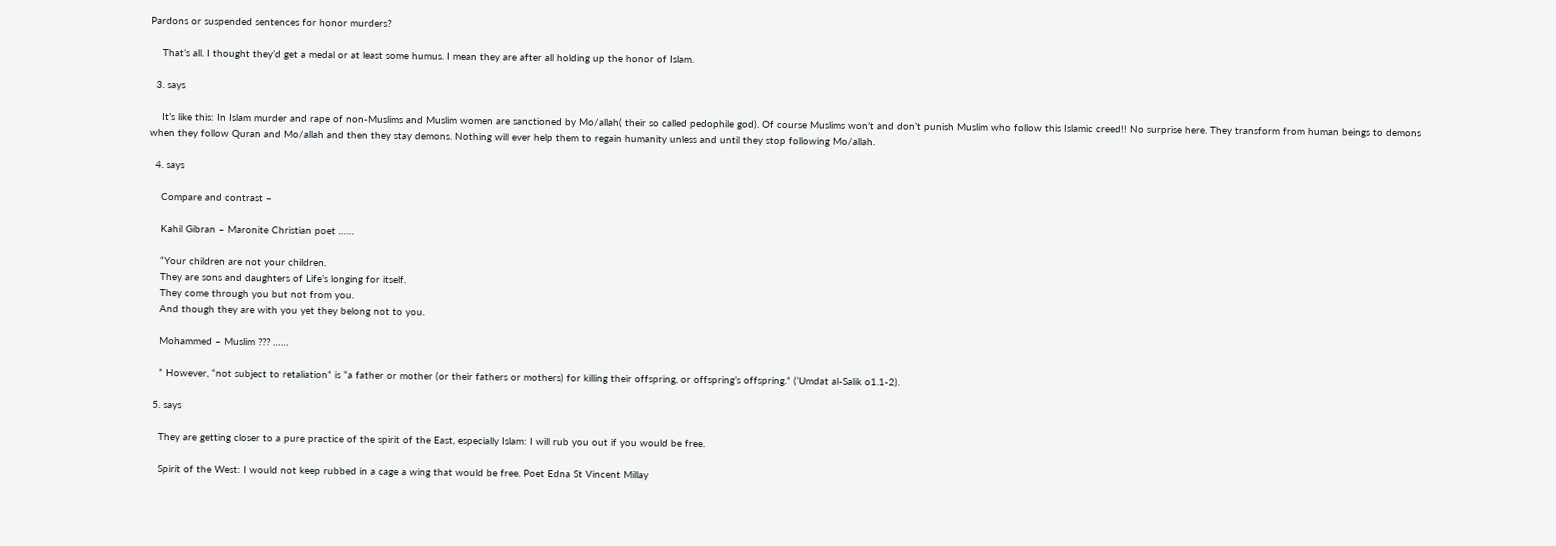Pardons or suspended sentences for honor murders?

    That’s all. I thought they’d get a medal or at least some humus. I mean they are after all holding up the honor of Islam.

  3. says

    It’s like this: In Islam murder and rape of non-Muslims and Muslim women are sanctioned by Mo/allah( their so called pedophile god). Of course Muslims won’t and don’t punish Muslim who follow this Islamic creed!! No surprise here. They transform from human beings to demons when they follow Quran and Mo/allah and then they stay demons. Nothing will ever help them to regain humanity unless and until they stop following Mo/allah.

  4. says

    Compare and contrast –

    Kahil Gibran – Maronite Christian poet ……

    “Your children are not your children.
    They are sons and daughters of Life’s longing for itself.
    They come through you but not from you.
    And though they are with you yet they belong not to you.

    Mohammed – Muslim ??? ……

    ” However, “not subject to retaliation” is “a father or mother (or their fathers or mothers) for killing their offspring, or offspring’s offspring.” (‘Umdat al-Salik o1.1-2).

  5. says

    They are getting closer to a pure practice of the spirit of the East, especially Islam: I will rub you out if you would be free.

    Spirit of the West: I would not keep rubbed in a cage a wing that would be free. Poet Edna St Vincent Millay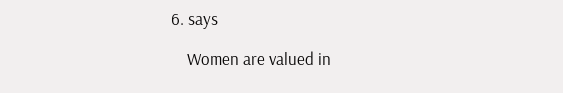6. says

    Women are valued in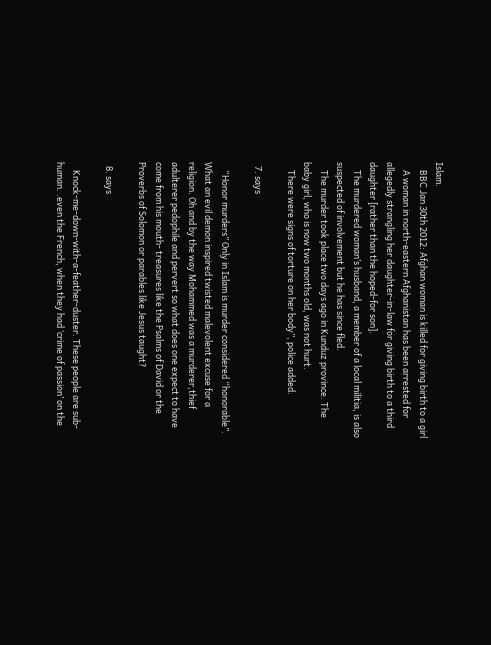Islam.
    BBC Jan 30th 2012: Afghan woman is killed for giving birth to a girl
    A woman in north-eastern Afghanistan has been arrested for allegedly strangling her daughter-in-law for giving birth to a third daughter [rather than the hoped-for son].
    The murdered woman’s husband, a member of a local militia, is also suspected of involvement but he has since fled.
    The murder took place two days ago in Kunduz province. The baby girl, who is now two months old, was not hurt.
    There were signs of torture on her body”, police added.

  7. says

    “Honor murders” Only in Islam is murder considered “honorable”. What an evil demon inspired twisted malevolent excuse for a religion. Oh and by the way Mohammed was a murderer,thief adulterer pedophile and pervert so what does one expect to have come from his mouth- treasures like the Psalms of David or the Proverbs of Solomon or parables like Jesus taught?

  8. says

    Knock-me-down-with-a-feather-duster. These people are sub-human. .even the French, when they had ‘crime of passion’ on the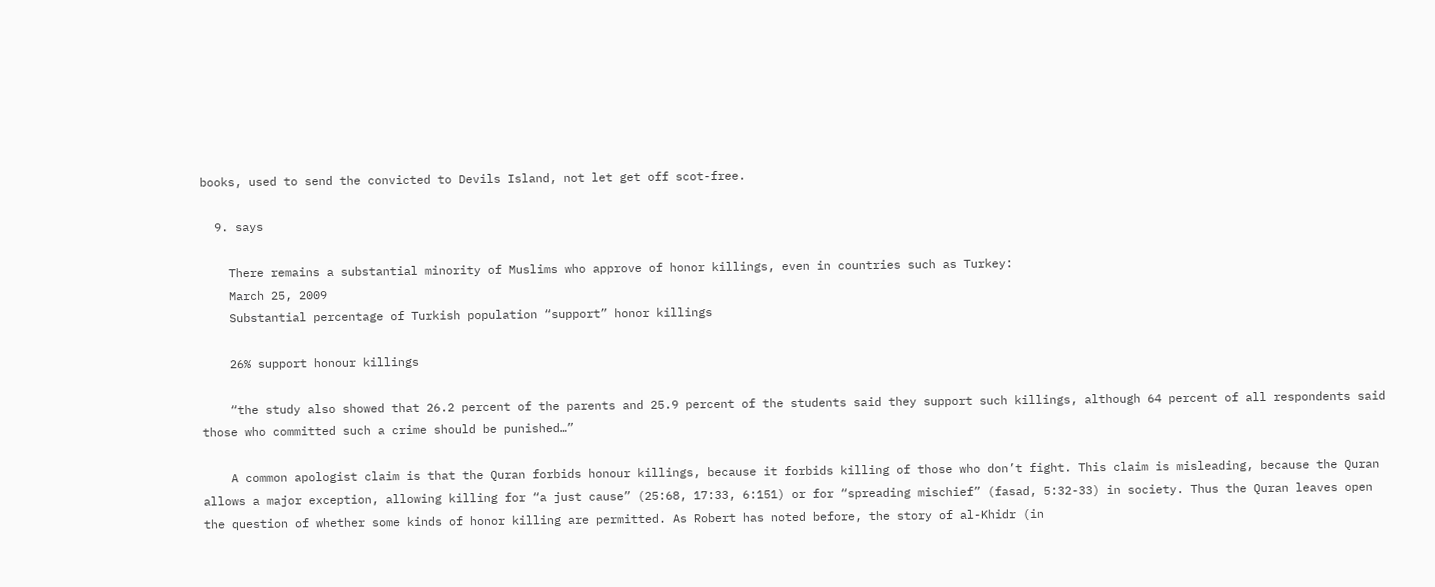books, used to send the convicted to Devils Island, not let get off scot-free.

  9. says

    There remains a substantial minority of Muslims who approve of honor killings, even in countries such as Turkey:
    March 25, 2009
    Substantial percentage of Turkish population “support” honor killings

    26% support honour killings

    “the study also showed that 26.2 percent of the parents and 25.9 percent of the students said they support such killings, although 64 percent of all respondents said those who committed such a crime should be punished…”

    A common apologist claim is that the Quran forbids honour killings, because it forbids killing of those who don’t fight. This claim is misleading, because the Quran allows a major exception, allowing killing for “a just cause” (25:68, 17:33, 6:151) or for “spreading mischief” (fasad, 5:32-33) in society. Thus the Quran leaves open the question of whether some kinds of honor killing are permitted. As Robert has noted before, the story of al-Khidr (in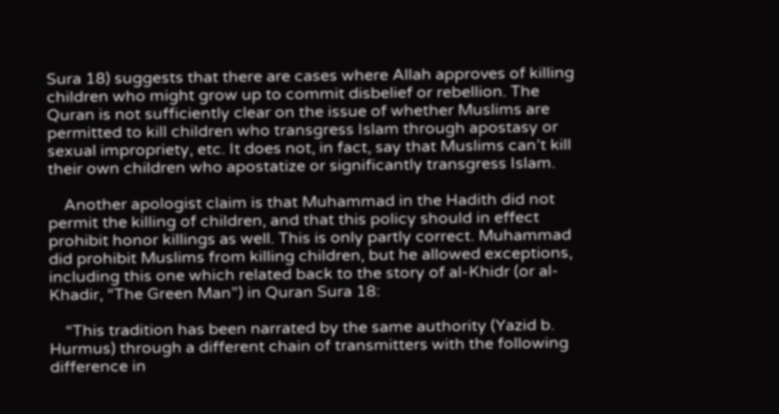Sura 18) suggests that there are cases where Allah approves of killing children who might grow up to commit disbelief or rebellion. The Quran is not sufficiently clear on the issue of whether Muslims are permitted to kill children who transgress Islam through apostasy or sexual impropriety, etc. It does not, in fact, say that Muslims can’t kill their own children who apostatize or significantly transgress Islam.

    Another apologist claim is that Muhammad in the Hadith did not permit the killing of children, and that this policy should in effect prohibit honor killings as well. This is only partly correct. Muhammad did prohibit Muslims from killing children, but he allowed exceptions, including this one which related back to the story of al-Khidr (or al-Khadir, “The Green Man”) in Quran Sura 18:

    “This tradition has been narrated by the same authority (Yazid b. Hurmus) through a different chain of transmitters with the following difference in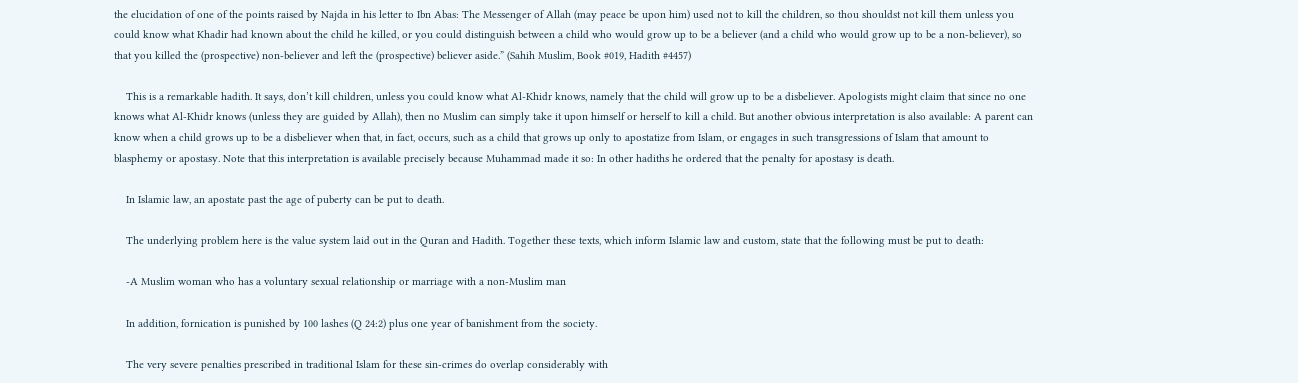the elucidation of one of the points raised by Najda in his letter to Ibn Abas: The Messenger of Allah (may peace be upon him) used not to kill the children, so thou shouldst not kill them unless you could know what Khadir had known about the child he killed, or you could distinguish between a child who would grow up to be a believer (and a child who would grow up to be a non-believer), so that you killed the (prospective) non-believer and left the (prospective) believer aside.” (Sahih Muslim, Book #019, Hadith #4457)

    This is a remarkable hadith. It says, don’t kill children, unless you could know what Al-Khidr knows, namely that the child will grow up to be a disbeliever. Apologists might claim that since no one knows what Al-Khidr knows (unless they are guided by Allah), then no Muslim can simply take it upon himself or herself to kill a child. But another obvious interpretation is also available: A parent can know when a child grows up to be a disbeliever when that, in fact, occurs, such as a child that grows up only to apostatize from Islam, or engages in such transgressions of Islam that amount to blasphemy or apostasy. Note that this interpretation is available precisely because Muhammad made it so: In other hadiths he ordered that the penalty for apostasy is death.

    In Islamic law, an apostate past the age of puberty can be put to death.

    The underlying problem here is the value system laid out in the Quran and Hadith. Together these texts, which inform Islamic law and custom, state that the following must be put to death:

    -A Muslim woman who has a voluntary sexual relationship or marriage with a non-Muslim man

    In addition, fornication is punished by 100 lashes (Q 24:2) plus one year of banishment from the society.

    The very severe penalties prescribed in traditional Islam for these sin-crimes do overlap considerably with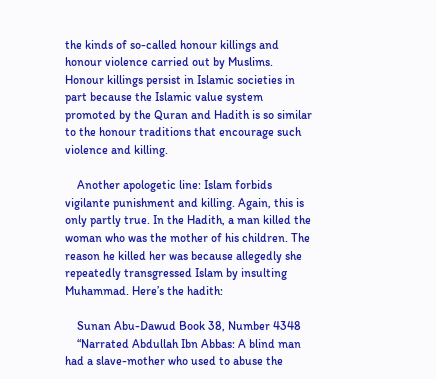the kinds of so-called honour killings and honour violence carried out by Muslims. Honour killings persist in Islamic societies in part because the Islamic value system promoted by the Quran and Hadith is so similar to the honour traditions that encourage such violence and killing.

    Another apologetic line: Islam forbids vigilante punishment and killing. Again, this is only partly true. In the Hadith, a man killed the woman who was the mother of his children. The reason he killed her was because allegedly she repeatedly transgressed Islam by insulting Muhammad. Here’s the hadith:

    Sunan Abu-Dawud Book 38, Number 4348
    “Narrated Abdullah Ibn Abbas: A blind man had a slave-mother who used to abuse the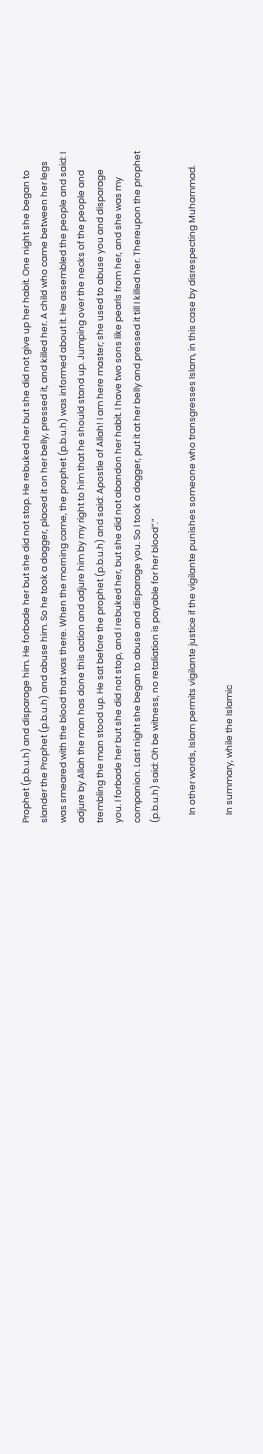Prophet (p.b.u.h) and disparage him. He forbade her but she did not stop. He rebuked her but she did not give up her habit. One night she began to slander the Prophet (p.b.u.h) and abuse him. So he took a dagger, placed it on her belly, pressed it, and killed her. A child who came between her legs was smeared with the blood that was there. When the morning came, the prophet (p.b.u.h) was informed about it. He assembled the people and said: I adjure by Allah the man has done this action and adjure him by my right to him that he should stand up. Jumping over the necks of the people and trembling the man stood up. He sat before the prophet (p.b.u.h) and said: Apostle of Allah! I am here master; she used to abuse you and disparage you. I forbade her but she did not stop, and I rebuked her, but she did not abandon her habit. I have two sons like pearls from her, and she was my companion. Last night she began to abuse and disparage you. So I took a dagger, put it at her belly and pressed it till I killed her. Thereupon the prophet (p.b.u.h) said: Oh be witness, no retaliation is payable for her blood”.”

    In other words, Islam permits vigilante justice if the vigilante punishes someone who transgresses Islam, in this case by disrespecting Muhammad.

    In summary, while the Islamic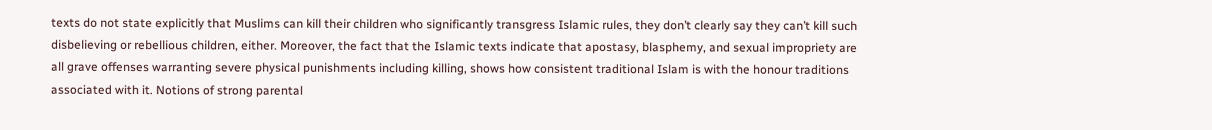texts do not state explicitly that Muslims can kill their children who significantly transgress Islamic rules, they don’t clearly say they can’t kill such disbelieving or rebellious children, either. Moreover, the fact that the Islamic texts indicate that apostasy, blasphemy, and sexual impropriety are all grave offenses warranting severe physical punishments including killing, shows how consistent traditional Islam is with the honour traditions associated with it. Notions of strong parental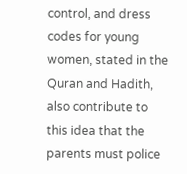control, and dress codes for young women, stated in the Quran and Hadith, also contribute to this idea that the parents must police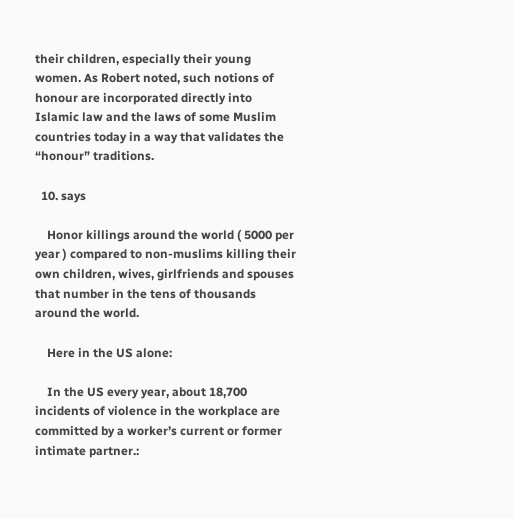their children, especially their young women. As Robert noted, such notions of honour are incorporated directly into Islamic law and the laws of some Muslim countries today in a way that validates the “honour” traditions.

  10. says

    Honor killings around the world ( 5000 per year ) compared to non-muslims killing their own children, wives, girlfriends and spouses that number in the tens of thousands around the world.

    Here in the US alone:

    In the US every year, about 18,700 incidents of violence in the workplace are committed by a worker’s current or former intimate partner.: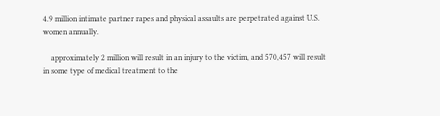4.9 million intimate partner rapes and physical assaults are perpetrated against U.S. women annually.

    approximately 2 million will result in an injury to the victim, and 570,457 will result in some type of medical treatment to the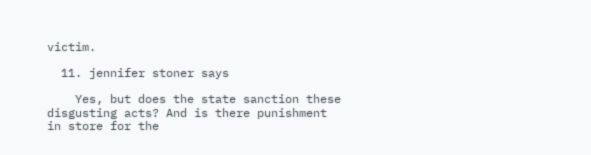victim.

  11. jennifer stoner says

    Yes, but does the state sanction these disgusting acts? And is there punishment in store for the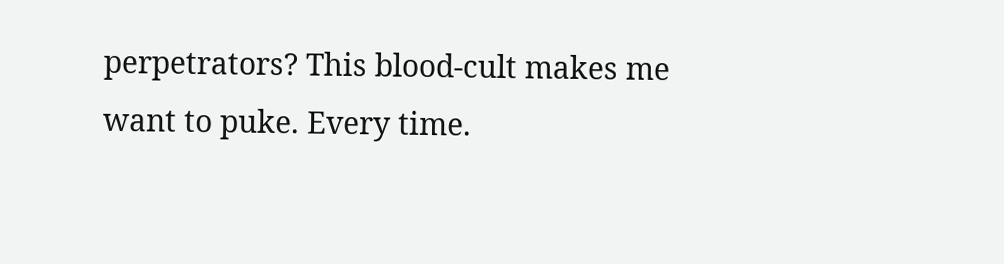perpetrators? This blood-cult makes me want to puke. Every time.